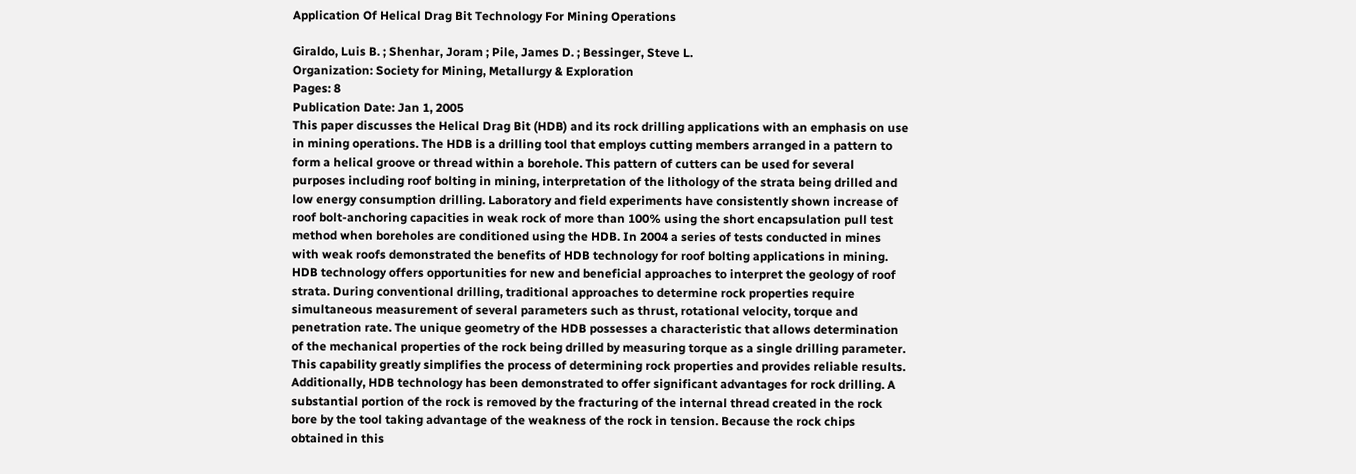Application Of Helical Drag Bit Technology For Mining Operations

Giraldo, Luis B. ; Shenhar, Joram ; Pile, James D. ; Bessinger, Steve L.
Organization: Society for Mining, Metallurgy & Exploration
Pages: 8
Publication Date: Jan 1, 2005
This paper discusses the Helical Drag Bit (HDB) and its rock drilling applications with an emphasis on use in mining operations. The HDB is a drilling tool that employs cutting members arranged in a pattern to form a helical groove or thread within a borehole. This pattern of cutters can be used for several purposes including roof bolting in mining, interpretation of the lithology of the strata being drilled and low energy consumption drilling. Laboratory and field experiments have consistently shown increase of roof bolt-anchoring capacities in weak rock of more than 100% using the short encapsulation pull test method when boreholes are conditioned using the HDB. In 2004 a series of tests conducted in mines with weak roofs demonstrated the benefits of HDB technology for roof bolting applications in mining. HDB technology offers opportunities for new and beneficial approaches to interpret the geology of roof strata. During conventional drilling, traditional approaches to determine rock properties require simultaneous measurement of several parameters such as thrust, rotational velocity, torque and penetration rate. The unique geometry of the HDB possesses a characteristic that allows determination of the mechanical properties of the rock being drilled by measuring torque as a single drilling parameter. This capability greatly simplifies the process of determining rock properties and provides reliable results. Additionally, HDB technology has been demonstrated to offer significant advantages for rock drilling. A substantial portion of the rock is removed by the fracturing of the internal thread created in the rock bore by the tool taking advantage of the weakness of the rock in tension. Because the rock chips obtained in this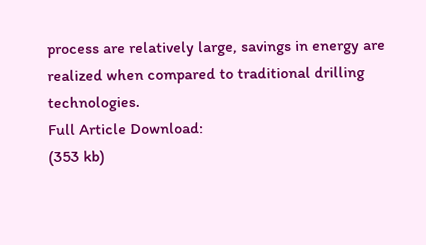process are relatively large, savings in energy are realized when compared to traditional drilling technologies.
Full Article Download:
(353 kb)